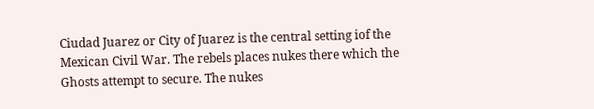Ciudad Juarez or City of Juarez is the central setting iof the Mexican Civil War. The rebels places nukes there which the Ghosts attempt to secure. The nukes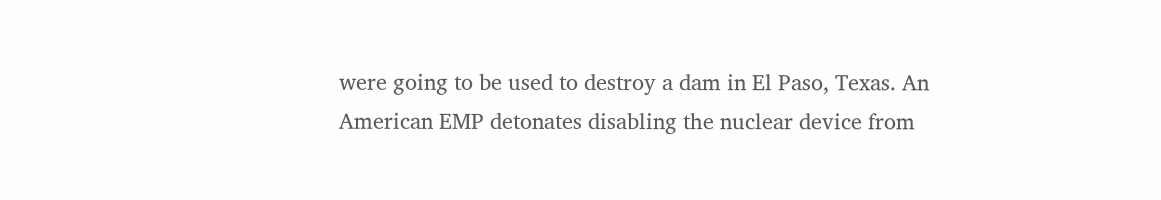were going to be used to destroy a dam in El Paso, Texas. An American EMP detonates disabling the nuclear device from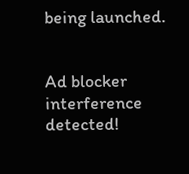being launched.


Ad blocker interference detected!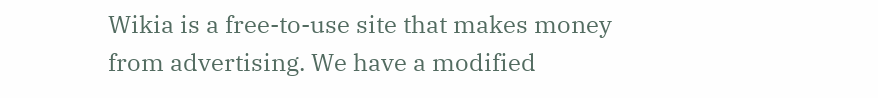Wikia is a free-to-use site that makes money from advertising. We have a modified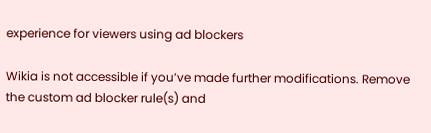experience for viewers using ad blockers

Wikia is not accessible if you’ve made further modifications. Remove the custom ad blocker rule(s) and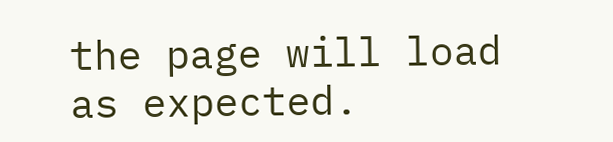the page will load as expected.